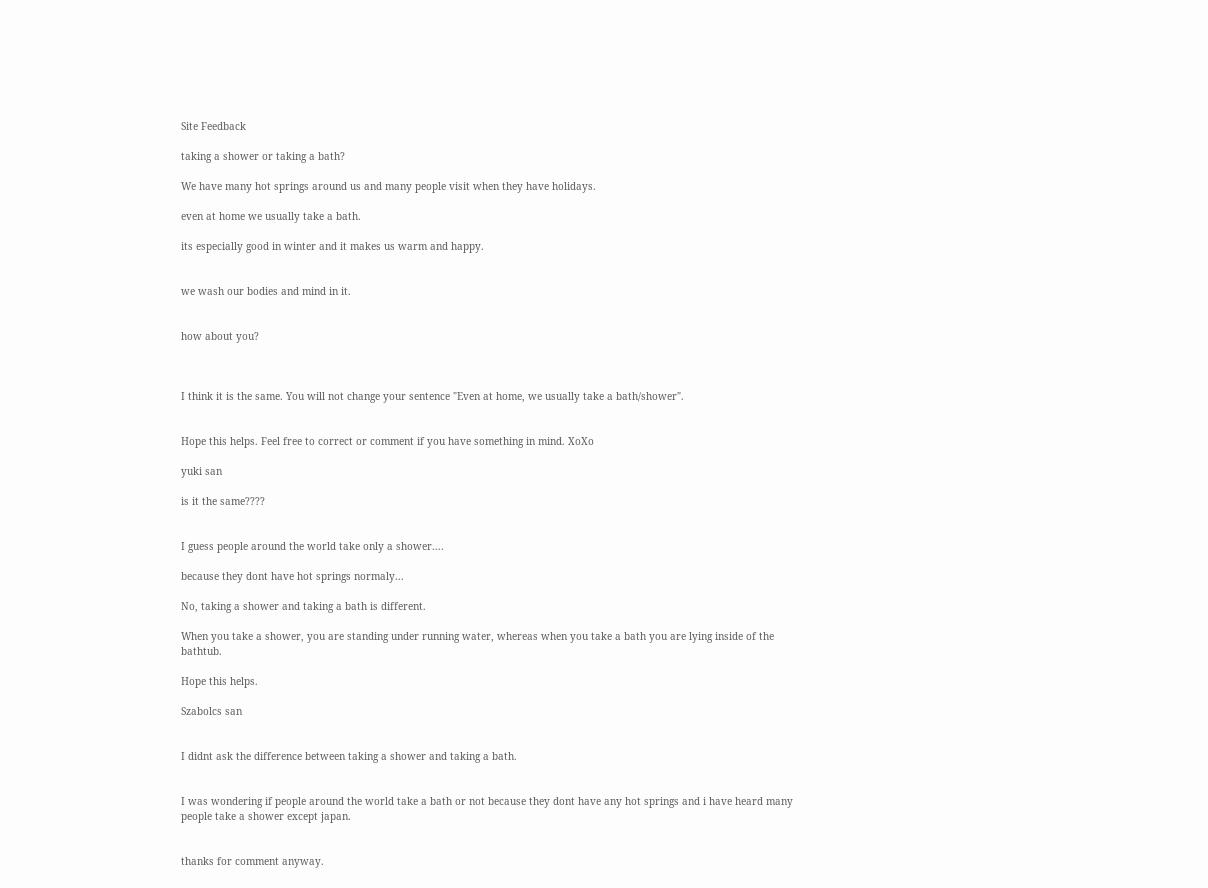Site Feedback

taking a shower or taking a bath?

We have many hot springs around us and many people visit when they have holidays.

even at home we usually take a bath.

its especially good in winter and it makes us warm and happy.


we wash our bodies and mind in it.


how about you?



I think it is the same. You will not change your sentence "Even at home, we usually take a bath/shower".


Hope this helps. Feel free to correct or comment if you have something in mind. XoXo

yuki san

is it the same????


I guess people around the world take only a shower....

because they dont have hot springs normaly...

No, taking a shower and taking a bath is different.

When you take a shower, you are standing under running water, whereas when you take a bath you are lying inside of the bathtub.

Hope this helps.

Szabolcs san


I didnt ask the difference between taking a shower and taking a bath.


I was wondering if people around the world take a bath or not because they dont have any hot springs and i have heard many people take a shower except japan.


thanks for comment anyway.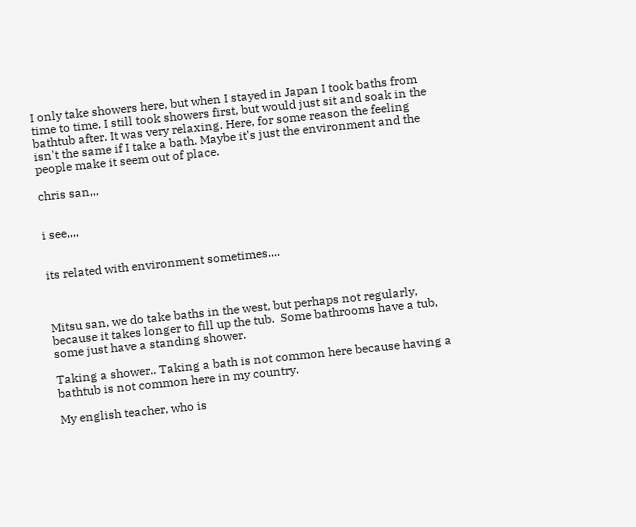I only take showers here, but when I stayed in Japan I took baths from time to time. I still took showers first, but would just sit and soak in the bathtub after. It was very relaxing. Here, for some reason the feeling isn't the same if I take a bath. Maybe it's just the environment and the people make it seem out of place.

chris san,,,


i see,,,,


its related with environment sometimes....



Mitsu san, we do take baths in the west, but perhaps not regularly, because it takes longer to fill up the tub.  Some bathrooms have a tub, some just have a standing shower.

Taking a shower.. Taking a bath is not common here because having a bathtub is not common here in my country.

My english teacher, who is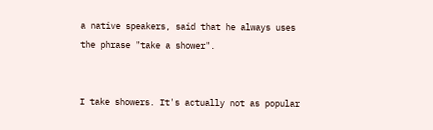a native speakers, said that he always uses the phrase "take a shower".


I take showers. It's actually not as popular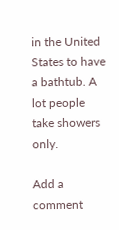in the United States to have a bathtub. A lot people take showers only.

Add a comment